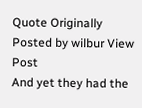Quote Originally Posted by wilbur View Post
And yet they had the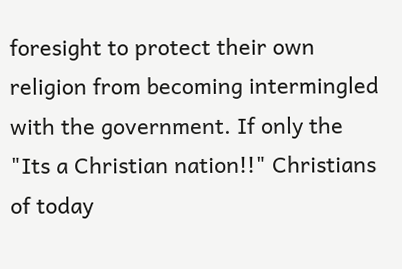foresight to protect their own religion from becoming intermingled with the government. If only the "Its a Christian nation!!" Christians of today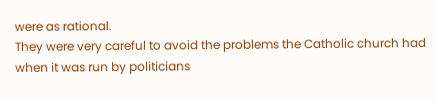were as rational.
They were very careful to avoid the problems the Catholic church had when it was run by politicians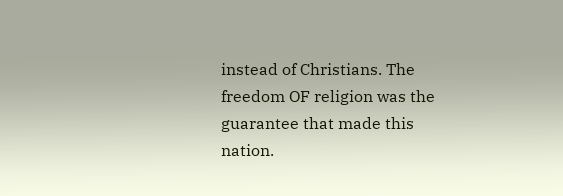instead of Christians. The freedom OF religion was the guarantee that made this nation.